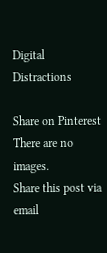Digital Distractions

Share on Pinterest
There are no images.
Share this post via email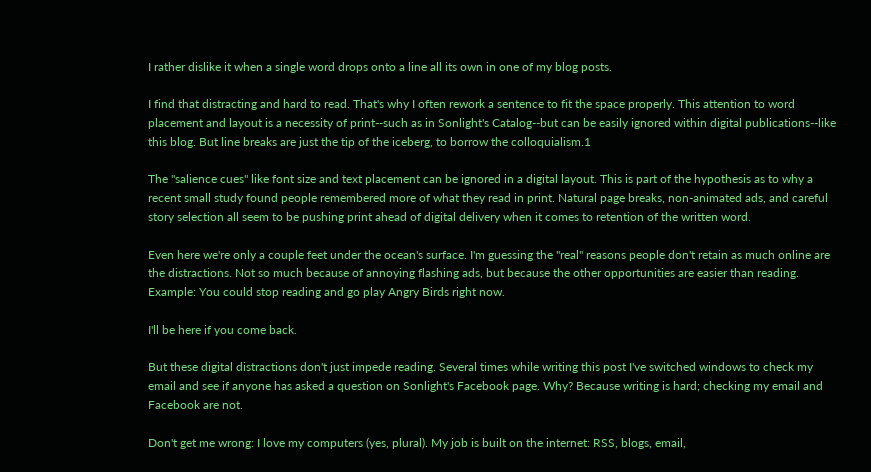I rather dislike it when a single word drops onto a line all its own in one of my blog posts.

I find that distracting and hard to read. That's why I often rework a sentence to fit the space properly. This attention to word placement and layout is a necessity of print--such as in Sonlight's Catalog--but can be easily ignored within digital publications--like this blog. But line breaks are just the tip of the iceberg, to borrow the colloquialism.1

The "salience cues" like font size and text placement can be ignored in a digital layout. This is part of the hypothesis as to why a recent small study found people remembered more of what they read in print. Natural page breaks, non-animated ads, and careful story selection all seem to be pushing print ahead of digital delivery when it comes to retention of the written word.

Even here we're only a couple feet under the ocean's surface. I'm guessing the "real" reasons people don't retain as much online are the distractions. Not so much because of annoying flashing ads, but because the other opportunities are easier than reading. Example: You could stop reading and go play Angry Birds right now.

I'll be here if you come back.

But these digital distractions don't just impede reading. Several times while writing this post I've switched windows to check my email and see if anyone has asked a question on Sonlight's Facebook page. Why? Because writing is hard; checking my email and Facebook are not.

Don't get me wrong: I love my computers (yes, plural). My job is built on the internet: RSS, blogs, email,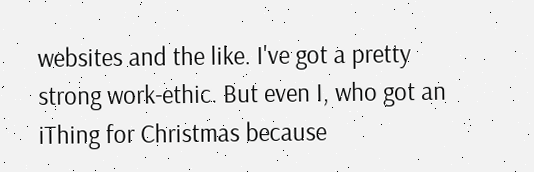websites and the like. I've got a pretty strong work-ethic. But even I, who got an iThing for Christmas because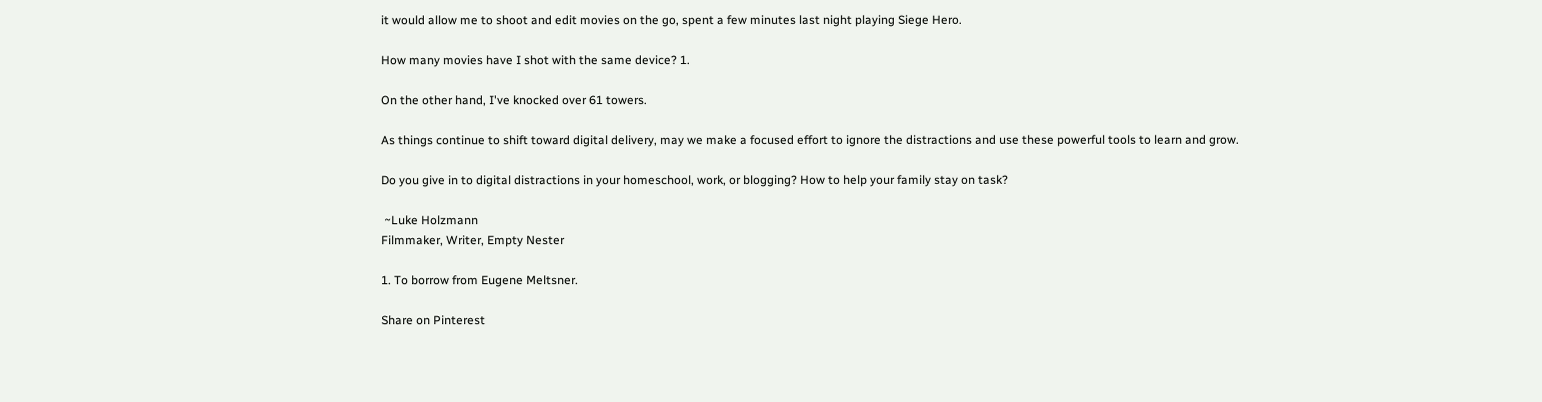it would allow me to shoot and edit movies on the go, spent a few minutes last night playing Siege Hero.

How many movies have I shot with the same device? 1.

On the other hand, I've knocked over 61 towers.

As things continue to shift toward digital delivery, may we make a focused effort to ignore the distractions and use these powerful tools to learn and grow.

Do you give in to digital distractions in your homeschool, work, or blogging? How to help your family stay on task?

 ~Luke Holzmann
Filmmaker, Writer, Empty Nester

1. To borrow from Eugene Meltsner.

Share on Pinterest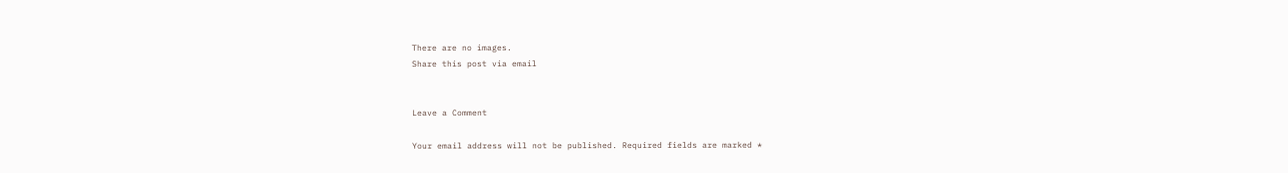There are no images.
Share this post via email


Leave a Comment

Your email address will not be published. Required fields are marked *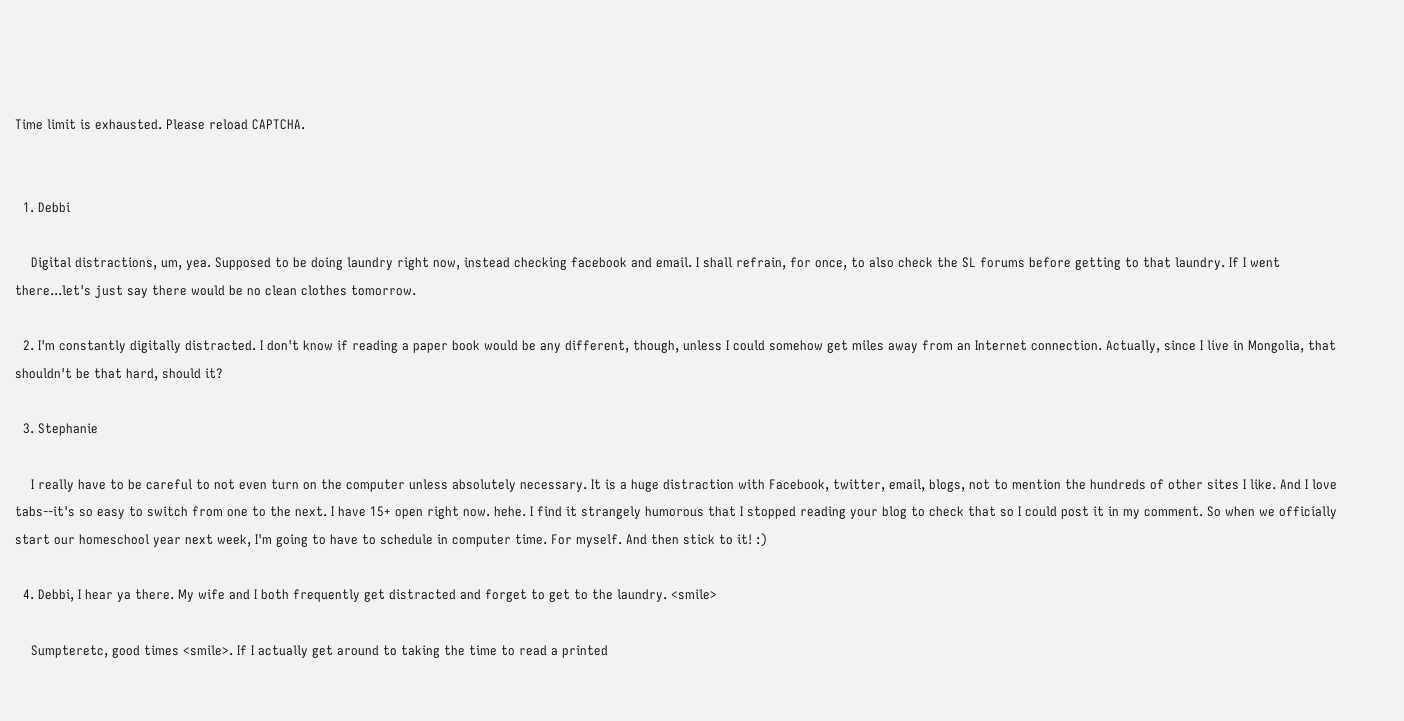Time limit is exhausted. Please reload CAPTCHA.


  1. Debbi

    Digital distractions, um, yea. Supposed to be doing laundry right now, instead checking facebook and email. I shall refrain, for once, to also check the SL forums before getting to that laundry. If I went there...let's just say there would be no clean clothes tomorrow.

  2. I'm constantly digitally distracted. I don't know if reading a paper book would be any different, though, unless I could somehow get miles away from an Internet connection. Actually, since I live in Mongolia, that shouldn't be that hard, should it?

  3. Stephanie

    I really have to be careful to not even turn on the computer unless absolutely necessary. It is a huge distraction with Facebook, twitter, email, blogs, not to mention the hundreds of other sites I like. And I love tabs--it's so easy to switch from one to the next. I have 15+ open right now. hehe. I find it strangely humorous that I stopped reading your blog to check that so I could post it in my comment. So when we officially start our homeschool year next week, I'm going to have to schedule in computer time. For myself. And then stick to it! :)

  4. Debbi, I hear ya there. My wife and I both frequently get distracted and forget to get to the laundry. <smile>

    Sumpteretc, good times <smile>. If I actually get around to taking the time to read a printed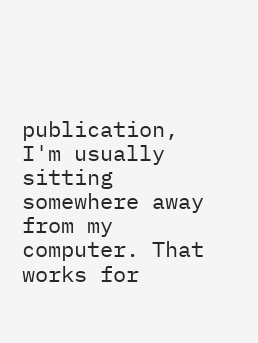publication, I'm usually sitting somewhere away from my computer. That works for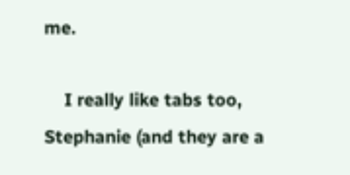me.

    I really like tabs too, Stephanie (and they are a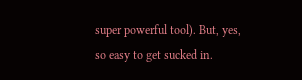super powerful tool). But, yes, so easy to get sucked in.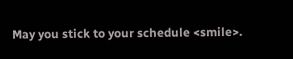May you stick to your schedule <smile>.